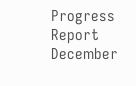Progress Report December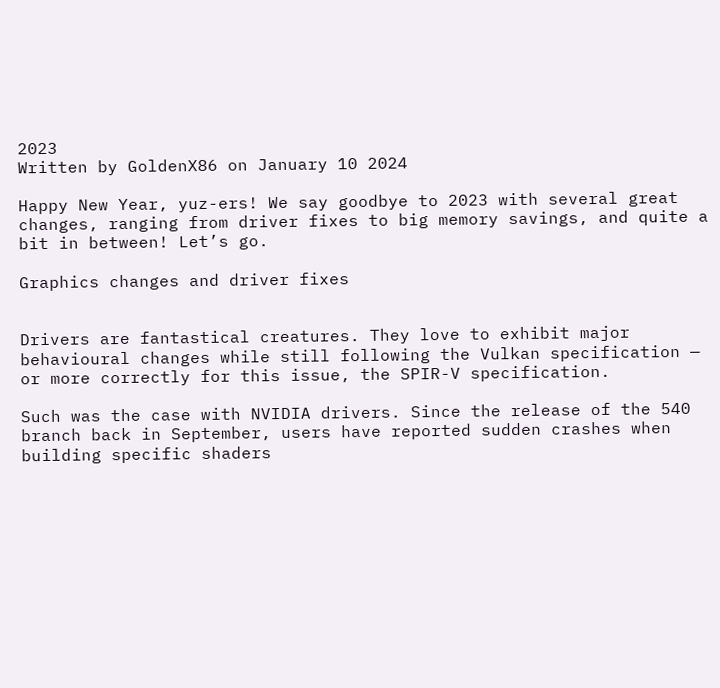2023
Written by GoldenX86 on January 10 2024

Happy New Year, yuz-ers! We say goodbye to 2023 with several great changes, ranging from driver fixes to big memory savings, and quite a bit in between! Let’s go.

Graphics changes and driver fixes


Drivers are fantastical creatures. They love to exhibit major behavioural changes while still following the Vulkan specification — or more correctly for this issue, the SPIR-V specification.

Such was the case with NVIDIA drivers. Since the release of the 540 branch back in September, users have reported sudden crashes when building specific shaders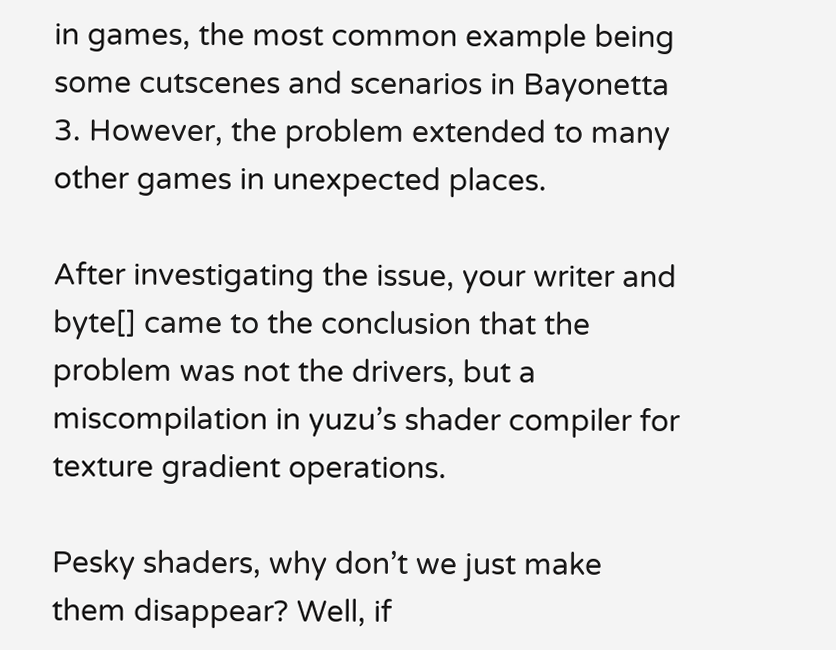in games, the most common example being some cutscenes and scenarios in Bayonetta 3. However, the problem extended to many other games in unexpected places.

After investigating the issue, your writer and byte[] came to the conclusion that the problem was not the drivers, but a miscompilation in yuzu’s shader compiler for texture gradient operations.

Pesky shaders, why don’t we just make them disappear? Well, if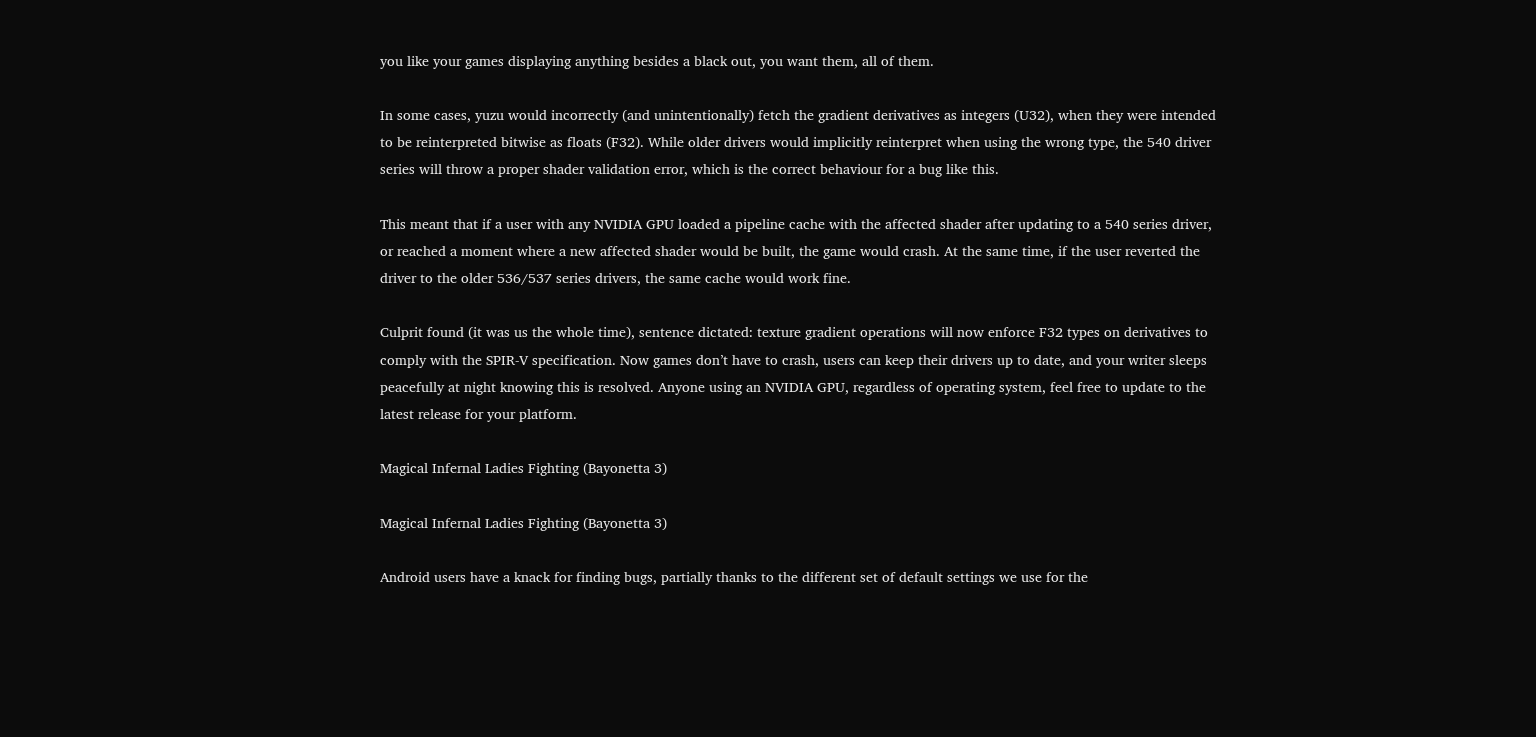you like your games displaying anything besides a black out, you want them, all of them.

In some cases, yuzu would incorrectly (and unintentionally) fetch the gradient derivatives as integers (U32), when they were intended to be reinterpreted bitwise as floats (F32). While older drivers would implicitly reinterpret when using the wrong type, the 540 driver series will throw a proper shader validation error, which is the correct behaviour for a bug like this.

This meant that if a user with any NVIDIA GPU loaded a pipeline cache with the affected shader after updating to a 540 series driver, or reached a moment where a new affected shader would be built, the game would crash. At the same time, if the user reverted the driver to the older 536/537 series drivers, the same cache would work fine.

Culprit found (it was us the whole time), sentence dictated: texture gradient operations will now enforce F32 types on derivatives to comply with the SPIR-V specification. Now games don’t have to crash, users can keep their drivers up to date, and your writer sleeps peacefully at night knowing this is resolved. Anyone using an NVIDIA GPU, regardless of operating system, feel free to update to the latest release for your platform.

Magical Infernal Ladies Fighting (Bayonetta 3)

Magical Infernal Ladies Fighting (Bayonetta 3)

Android users have a knack for finding bugs, partially thanks to the different set of default settings we use for the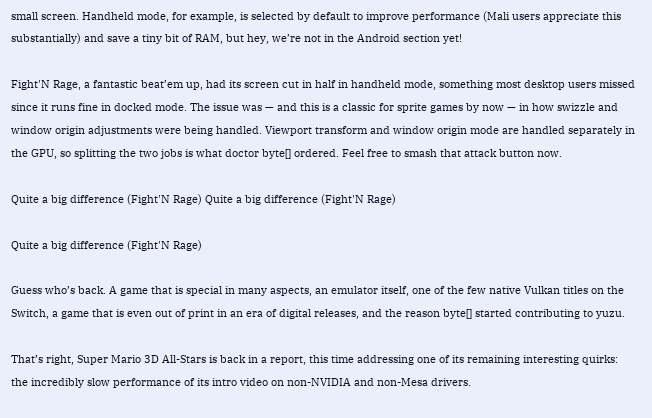small screen. Handheld mode, for example, is selected by default to improve performance (Mali users appreciate this substantially) and save a tiny bit of RAM, but hey, we’re not in the Android section yet!

Fight'N Rage, a fantastic beat’em up, had its screen cut in half in handheld mode, something most desktop users missed since it runs fine in docked mode. The issue was — and this is a classic for sprite games by now — in how swizzle and window origin adjustments were being handled. Viewport transform and window origin mode are handled separately in the GPU, so splitting the two jobs is what doctor byte[] ordered. Feel free to smash that attack button now.

Quite a big difference (Fight'N Rage) Quite a big difference (Fight'N Rage)

Quite a big difference (Fight'N Rage)

Guess who’s back. A game that is special in many aspects, an emulator itself, one of the few native Vulkan titles on the Switch, a game that is even out of print in an era of digital releases, and the reason byte[] started contributing to yuzu.

That’s right, Super Mario 3D All-Stars is back in a report, this time addressing one of its remaining interesting quirks: the incredibly slow performance of its intro video on non-NVIDIA and non-Mesa drivers.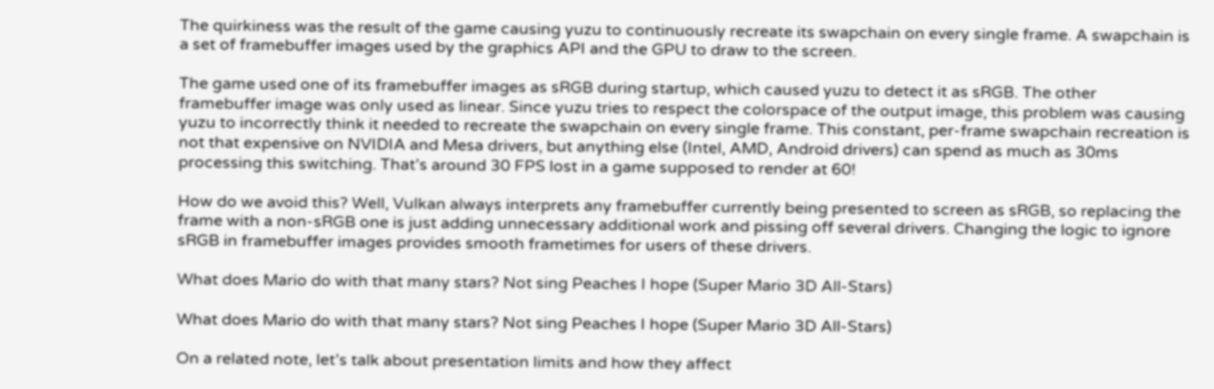The quirkiness was the result of the game causing yuzu to continuously recreate its swapchain on every single frame. A swapchain is a set of framebuffer images used by the graphics API and the GPU to draw to the screen.

The game used one of its framebuffer images as sRGB during startup, which caused yuzu to detect it as sRGB. The other framebuffer image was only used as linear. Since yuzu tries to respect the colorspace of the output image, this problem was causing yuzu to incorrectly think it needed to recreate the swapchain on every single frame. This constant, per-frame swapchain recreation is not that expensive on NVIDIA and Mesa drivers, but anything else (Intel, AMD, Android drivers) can spend as much as 30ms processing this switching. That’s around 30 FPS lost in a game supposed to render at 60!

How do we avoid this? Well, Vulkan always interprets any framebuffer currently being presented to screen as sRGB, so replacing the frame with a non-sRGB one is just adding unnecessary additional work and pissing off several drivers. Changing the logic to ignore sRGB in framebuffer images provides smooth frametimes for users of these drivers.

What does Mario do with that many stars? Not sing Peaches I hope (Super Mario 3D All-Stars)

What does Mario do with that many stars? Not sing Peaches I hope (Super Mario 3D All-Stars)

On a related note, let’s talk about presentation limits and how they affect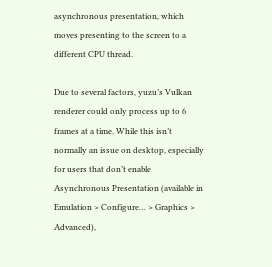asynchronous presentation, which moves presenting to the screen to a different CPU thread.

Due to several factors, yuzu’s Vulkan renderer could only process up to 6 frames at a time. While this isn’t normally an issue on desktop, especially for users that don’t enable Asynchronous Presentation (available in Emulation > Configure… > Graphics > Advanced),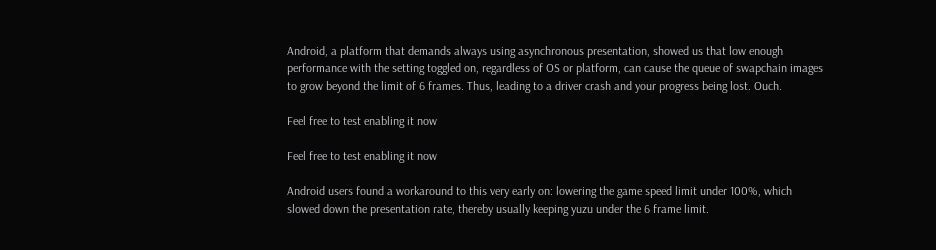Android, a platform that demands always using asynchronous presentation, showed us that low enough performance with the setting toggled on, regardless of OS or platform, can cause the queue of swapchain images to grow beyond the limit of 6 frames. Thus, leading to a driver crash and your progress being lost. Ouch.

Feel free to test enabling it now

Feel free to test enabling it now

Android users found a workaround to this very early on: lowering the game speed limit under 100%, which slowed down the presentation rate, thereby usually keeping yuzu under the 6 frame limit.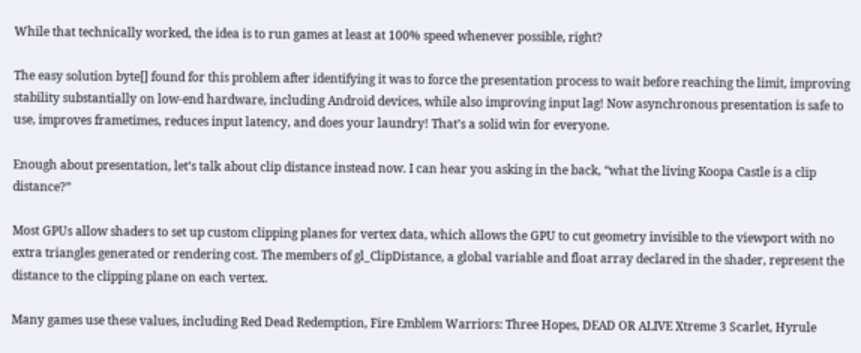While that technically worked, the idea is to run games at least at 100% speed whenever possible, right?

The easy solution byte[] found for this problem after identifying it was to force the presentation process to wait before reaching the limit, improving stability substantially on low-end hardware, including Android devices, while also improving input lag! Now asynchronous presentation is safe to use, improves frametimes, reduces input latency, and does your laundry! That’s a solid win for everyone.

Enough about presentation, let’s talk about clip distance instead now. I can hear you asking in the back, “what the living Koopa Castle is a clip distance?”

Most GPUs allow shaders to set up custom clipping planes for vertex data, which allows the GPU to cut geometry invisible to the viewport with no extra triangles generated or rendering cost. The members of gl_ClipDistance, a global variable and float array declared in the shader, represent the distance to the clipping plane on each vertex.

Many games use these values, including Red Dead Redemption, Fire Emblem Warriors: Three Hopes, DEAD OR ALIVE Xtreme 3 Scarlet, Hyrule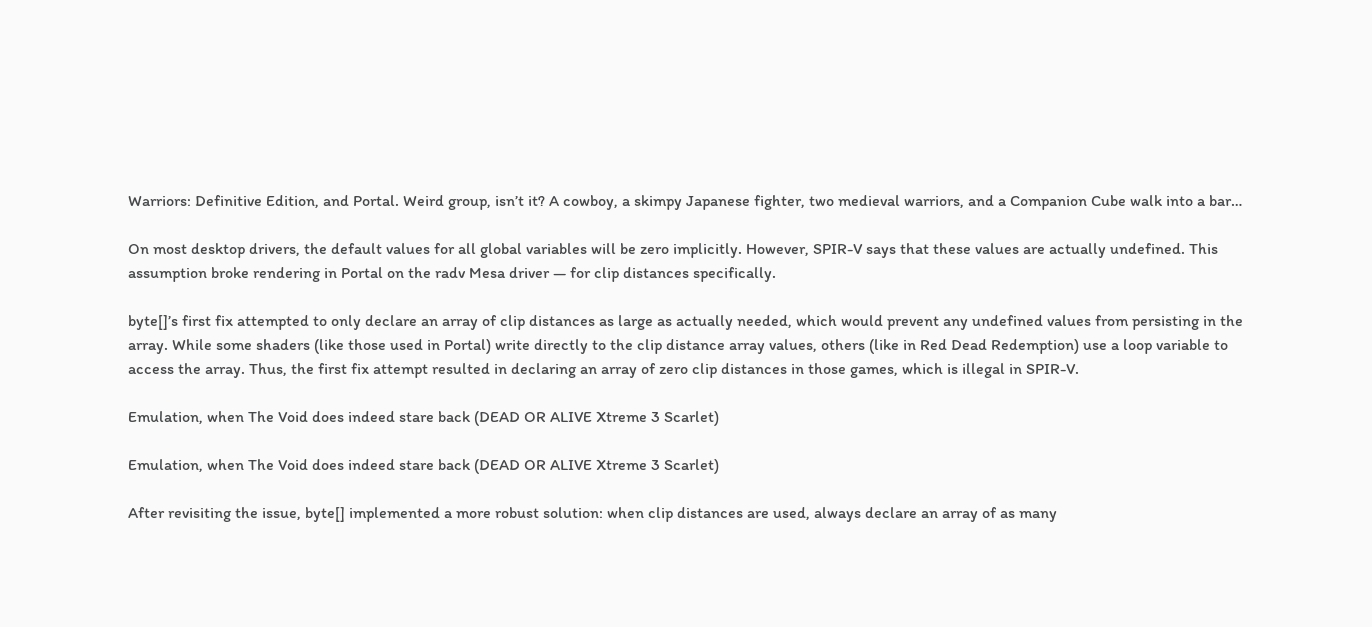Warriors: Definitive Edition, and Portal. Weird group, isn’t it? A cowboy, a skimpy Japanese fighter, two medieval warriors, and a Companion Cube walk into a bar…

On most desktop drivers, the default values for all global variables will be zero implicitly. However, SPIR-V says that these values are actually undefined. This assumption broke rendering in Portal on the radv Mesa driver ― for clip distances specifically.

byte[]’s first fix attempted to only declare an array of clip distances as large as actually needed, which would prevent any undefined values from persisting in the array. While some shaders (like those used in Portal) write directly to the clip distance array values, others (like in Red Dead Redemption) use a loop variable to access the array. Thus, the first fix attempt resulted in declaring an array of zero clip distances in those games, which is illegal in SPIR-V.

Emulation, when The Void does indeed stare back (DEAD OR ALIVE Xtreme 3 Scarlet)

Emulation, when The Void does indeed stare back (DEAD OR ALIVE Xtreme 3 Scarlet)

After revisiting the issue, byte[] implemented a more robust solution: when clip distances are used, always declare an array of as many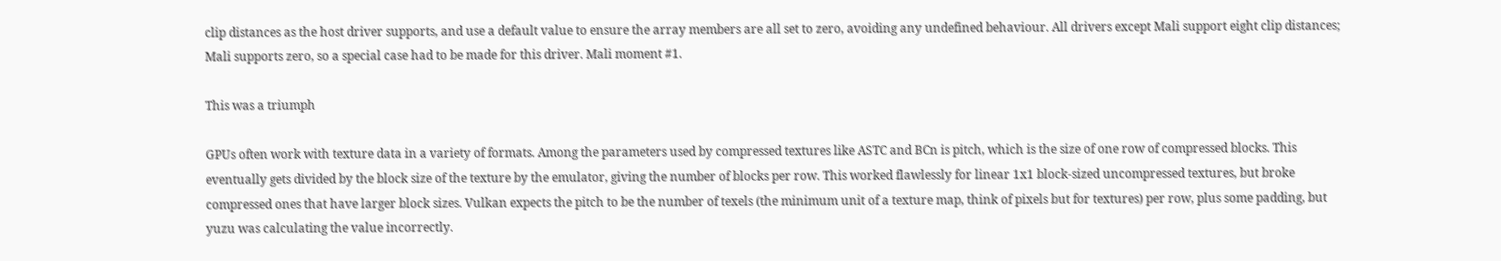clip distances as the host driver supports, and use a default value to ensure the array members are all set to zero, avoiding any undefined behaviour. All drivers except Mali support eight clip distances; Mali supports zero, so a special case had to be made for this driver. Mali moment #1.

This was a triumph

GPUs often work with texture data in a variety of formats. Among the parameters used by compressed textures like ASTC and BCn is pitch, which is the size of one row of compressed blocks. This eventually gets divided by the block size of the texture by the emulator, giving the number of blocks per row. This worked flawlessly for linear 1x1 block-sized uncompressed textures, but broke compressed ones that have larger block sizes. Vulkan expects the pitch to be the number of texels (the minimum unit of a texture map, think of pixels but for textures) per row, plus some padding, but yuzu was calculating the value incorrectly.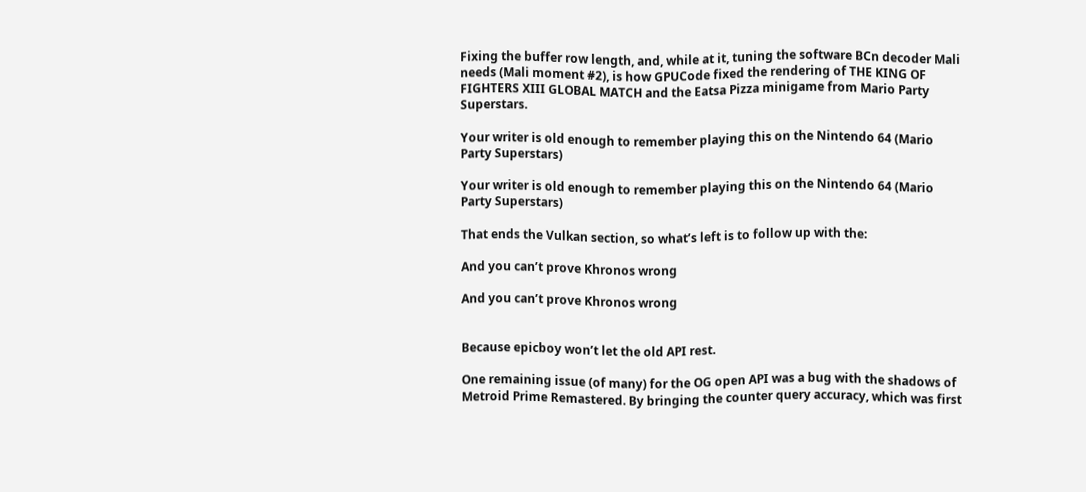Fixing the buffer row length, and, while at it, tuning the software BCn decoder Mali needs (Mali moment #2), is how GPUCode fixed the rendering of THE KING OF FIGHTERS XIII GLOBAL MATCH and the Eatsa Pizza minigame from Mario Party Superstars.

Your writer is old enough to remember playing this on the Nintendo 64 (Mario Party Superstars)

Your writer is old enough to remember playing this on the Nintendo 64 (Mario Party Superstars)

That ends the Vulkan section, so what’s left is to follow up with the:

And you can’t prove Khronos wrong

And you can’t prove Khronos wrong


Because epicboy won’t let the old API rest.

One remaining issue (of many) for the OG open API was a bug with the shadows of Metroid Prime Remastered. By bringing the counter query accuracy, which was first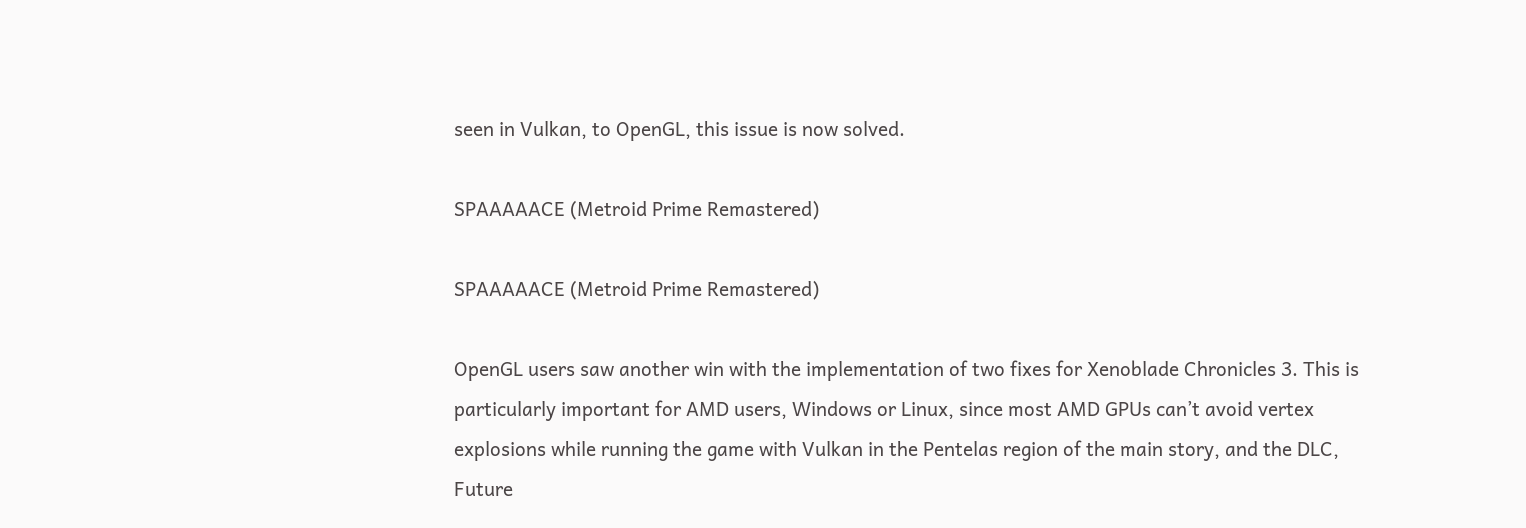seen in Vulkan, to OpenGL, this issue is now solved.

SPAAAAACE (Metroid Prime Remastered)

SPAAAAACE (Metroid Prime Remastered)

OpenGL users saw another win with the implementation of two fixes for Xenoblade Chronicles 3. This is particularly important for AMD users, Windows or Linux, since most AMD GPUs can’t avoid vertex explosions while running the game with Vulkan in the Pentelas region of the main story, and the DLC, Future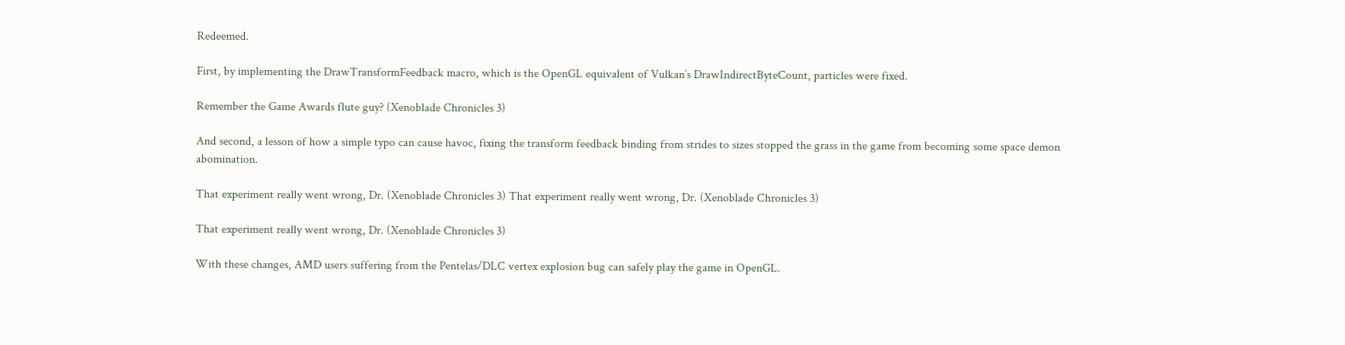Redeemed.

First, by implementing the DrawTransformFeedback macro, which is the OpenGL equivalent of Vulkan’s DrawIndirectByteCount, particles were fixed.

Remember the Game Awards flute guy? (Xenoblade Chronicles 3)

And second, a lesson of how a simple typo can cause havoc, fixing the transform feedback binding from strides to sizes stopped the grass in the game from becoming some space demon abomination.

That experiment really went wrong, Dr. (Xenoblade Chronicles 3) That experiment really went wrong, Dr. (Xenoblade Chronicles 3)

That experiment really went wrong, Dr. (Xenoblade Chronicles 3)

With these changes, AMD users suffering from the Pentelas/DLC vertex explosion bug can safely play the game in OpenGL.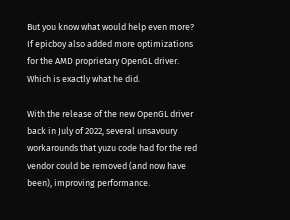But you know what would help even more? If epicboy also added more optimizations for the AMD proprietary OpenGL driver. Which is exactly what he did.

With the release of the new OpenGL driver back in July of 2022, several unsavoury workarounds that yuzu code had for the red vendor could be removed (and now have been), improving performance.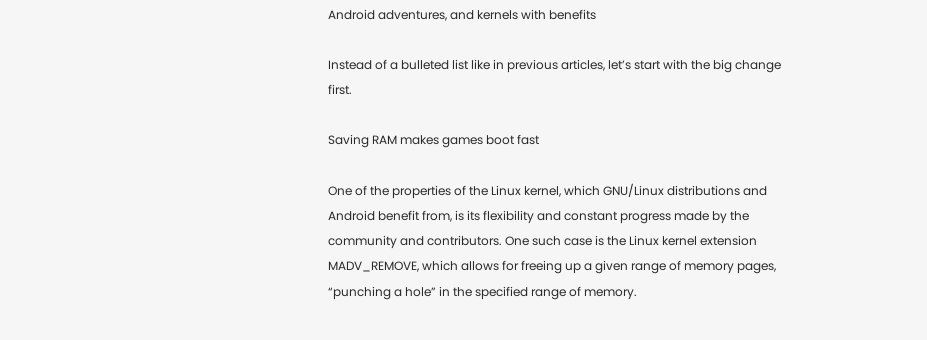Android adventures, and kernels with benefits

Instead of a bulleted list like in previous articles, let’s start with the big change first.

Saving RAM makes games boot fast

One of the properties of the Linux kernel, which GNU/Linux distributions and Android benefit from, is its flexibility and constant progress made by the community and contributors. One such case is the Linux kernel extension MADV_REMOVE, which allows for freeing up a given range of memory pages, “punching a hole” in the specified range of memory.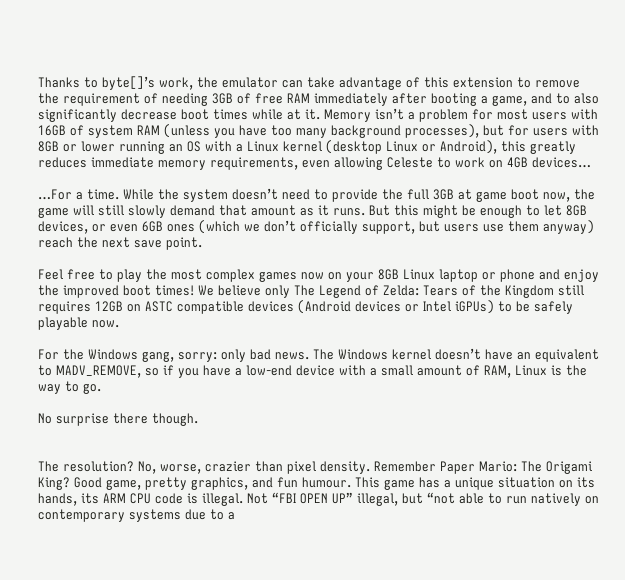Thanks to byte[]’s work, the emulator can take advantage of this extension to remove the requirement of needing 3GB of free RAM immediately after booting a game, and to also significantly decrease boot times while at it. Memory isn’t a problem for most users with 16GB of system RAM (unless you have too many background processes), but for users with 8GB or lower running an OS with a Linux kernel (desktop Linux or Android), this greatly reduces immediate memory requirements, even allowing Celeste to work on 4GB devices…

…For a time. While the system doesn’t need to provide the full 3GB at game boot now, the game will still slowly demand that amount as it runs. But this might be enough to let 8GB devices, or even 6GB ones (which we don’t officially support, but users use them anyway) reach the next save point.

Feel free to play the most complex games now on your 8GB Linux laptop or phone and enjoy the improved boot times! We believe only The Legend of Zelda: Tears of the Kingdom still requires 12GB on ASTC compatible devices (Android devices or Intel iGPUs) to be safely playable now.

For the Windows gang, sorry: only bad news. The Windows kernel doesn’t have an equivalent to MADV_REMOVE, so if you have a low-end device with a small amount of RAM, Linux is the way to go.

No surprise there though.


The resolution? No, worse, crazier than pixel density. Remember Paper Mario: The Origami King? Good game, pretty graphics, and fun humour. This game has a unique situation on its hands, its ARM CPU code is illegal. Not “FBI OPEN UP” illegal, but “not able to run natively on contemporary systems due to a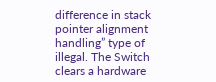difference in stack pointer alignment handling” type of illegal. The Switch clears a hardware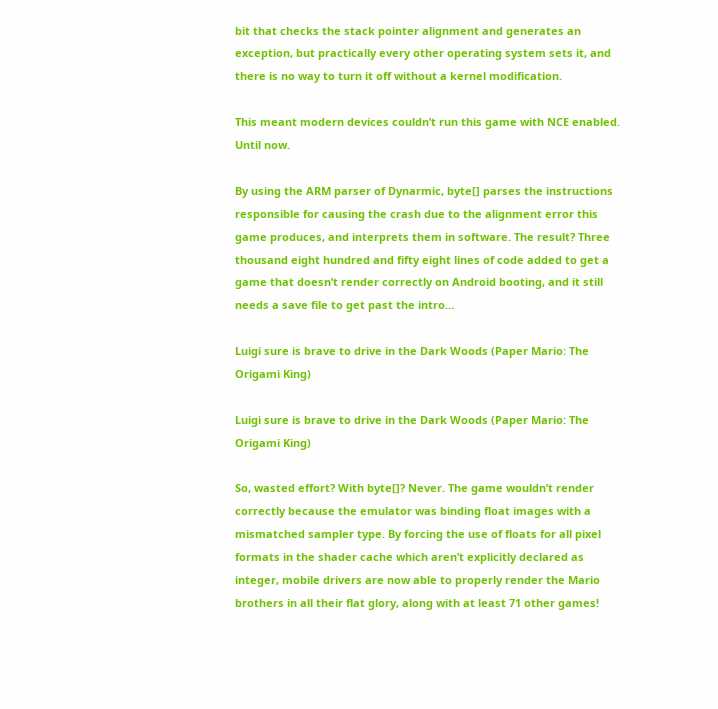bit that checks the stack pointer alignment and generates an exception, but practically every other operating system sets it, and there is no way to turn it off without a kernel modification.

This meant modern devices couldn’t run this game with NCE enabled. Until now.

By using the ARM parser of Dynarmic, byte[] parses the instructions responsible for causing the crash due to the alignment error this game produces, and interprets them in software. The result? Three thousand eight hundred and fifty eight lines of code added to get a game that doesn’t render correctly on Android booting, and it still needs a save file to get past the intro…

Luigi sure is brave to drive in the Dark Woods (Paper Mario: The Origami King)

Luigi sure is brave to drive in the Dark Woods (Paper Mario: The Origami King)

So, wasted effort? With byte[]? Never. The game wouldn’t render correctly because the emulator was binding float images with a mismatched sampler type. By forcing the use of floats for all pixel formats in the shader cache which aren’t explicitly declared as integer, mobile drivers are now able to properly render the Mario brothers in all their flat glory, along with at least 71 other games!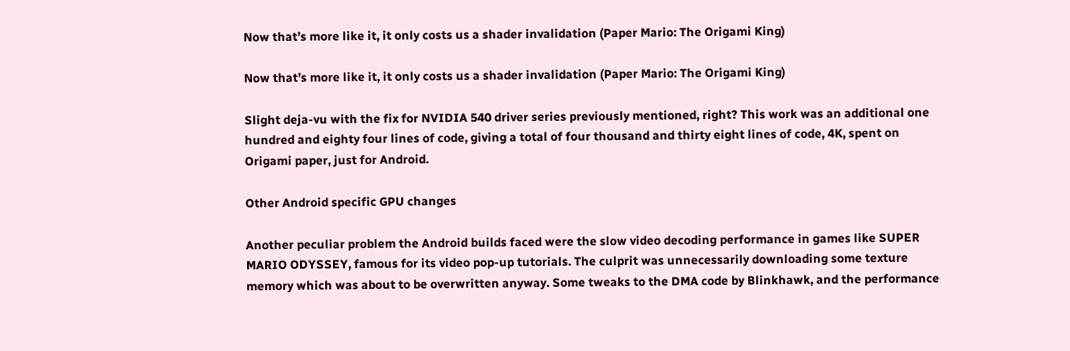Now that’s more like it, it only costs us a shader invalidation (Paper Mario: The Origami King)

Now that’s more like it, it only costs us a shader invalidation (Paper Mario: The Origami King)

Slight deja-vu with the fix for NVIDIA 540 driver series previously mentioned, right? This work was an additional one hundred and eighty four lines of code, giving a total of four thousand and thirty eight lines of code, 4K, spent on Origami paper, just for Android.

Other Android specific GPU changes

Another peculiar problem the Android builds faced were the slow video decoding performance in games like SUPER MARIO ODYSSEY, famous for its video pop-up tutorials. The culprit was unnecessarily downloading some texture memory which was about to be overwritten anyway. Some tweaks to the DMA code by Blinkhawk, and the performance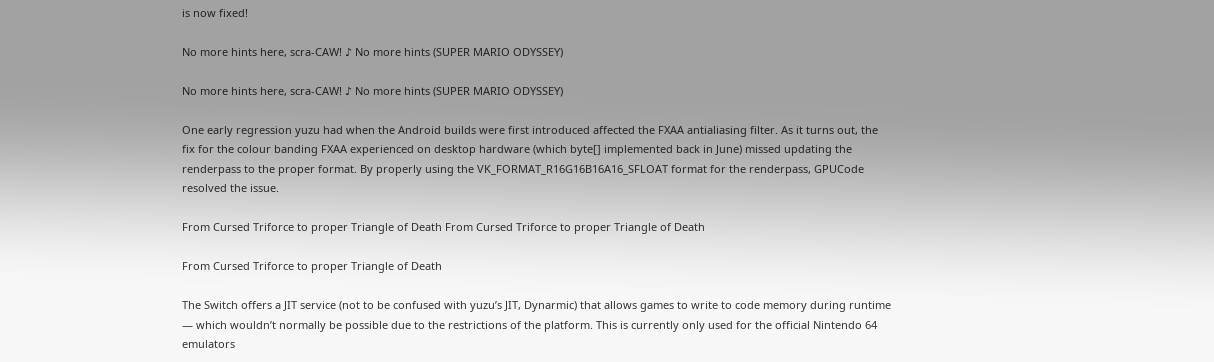is now fixed!

No more hints here, scra-CAW! ♪ No more hints (SUPER MARIO ODYSSEY)

No more hints here, scra-CAW! ♪ No more hints (SUPER MARIO ODYSSEY)

One early regression yuzu had when the Android builds were first introduced affected the FXAA antialiasing filter. As it turns out, the fix for the colour banding FXAA experienced on desktop hardware (which byte[] implemented back in June) missed updating the renderpass to the proper format. By properly using the VK_FORMAT_R16G16B16A16_SFLOAT format for the renderpass, GPUCode resolved the issue.

From Cursed Triforce to proper Triangle of Death From Cursed Triforce to proper Triangle of Death

From Cursed Triforce to proper Triangle of Death

The Switch offers a JIT service (not to be confused with yuzu’s JIT, Dynarmic) that allows games to write to code memory during runtime — which wouldn’t normally be possible due to the restrictions of the platform. This is currently only used for the official Nintendo 64 emulators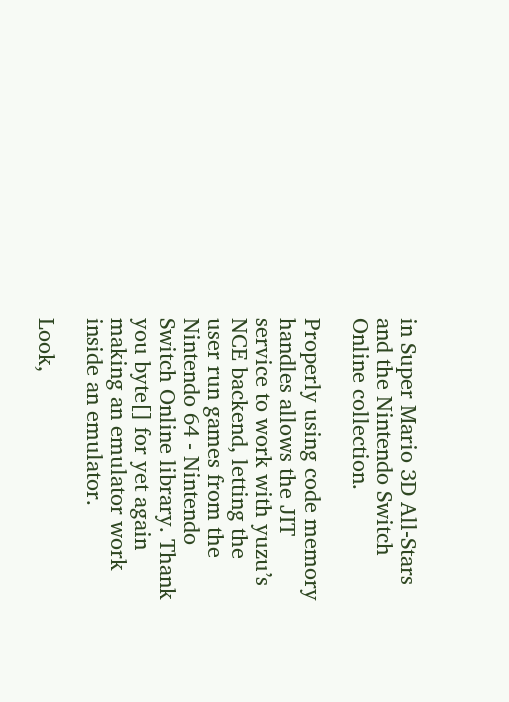in Super Mario 3D All-Stars and the Nintendo Switch Online collection.

Properly using code memory handles allows the JIT service to work with yuzu’s NCE backend, letting the user run games from the Nintendo 64 - Nintendo Switch Online library. Thank you byte[] for yet again making an emulator work inside an emulator.

Look,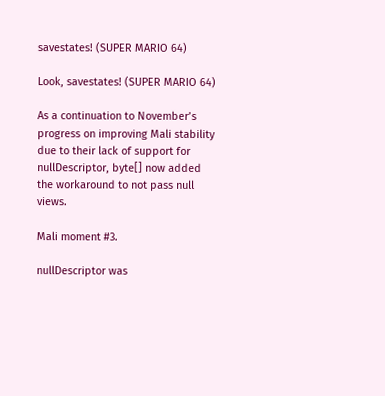savestates! (SUPER MARIO 64)

Look, savestates! (SUPER MARIO 64)

As a continuation to November’s progress on improving Mali stability due to their lack of support for nullDescriptor, byte[] now added the workaround to not pass null views.

Mali moment #3.

nullDescriptor was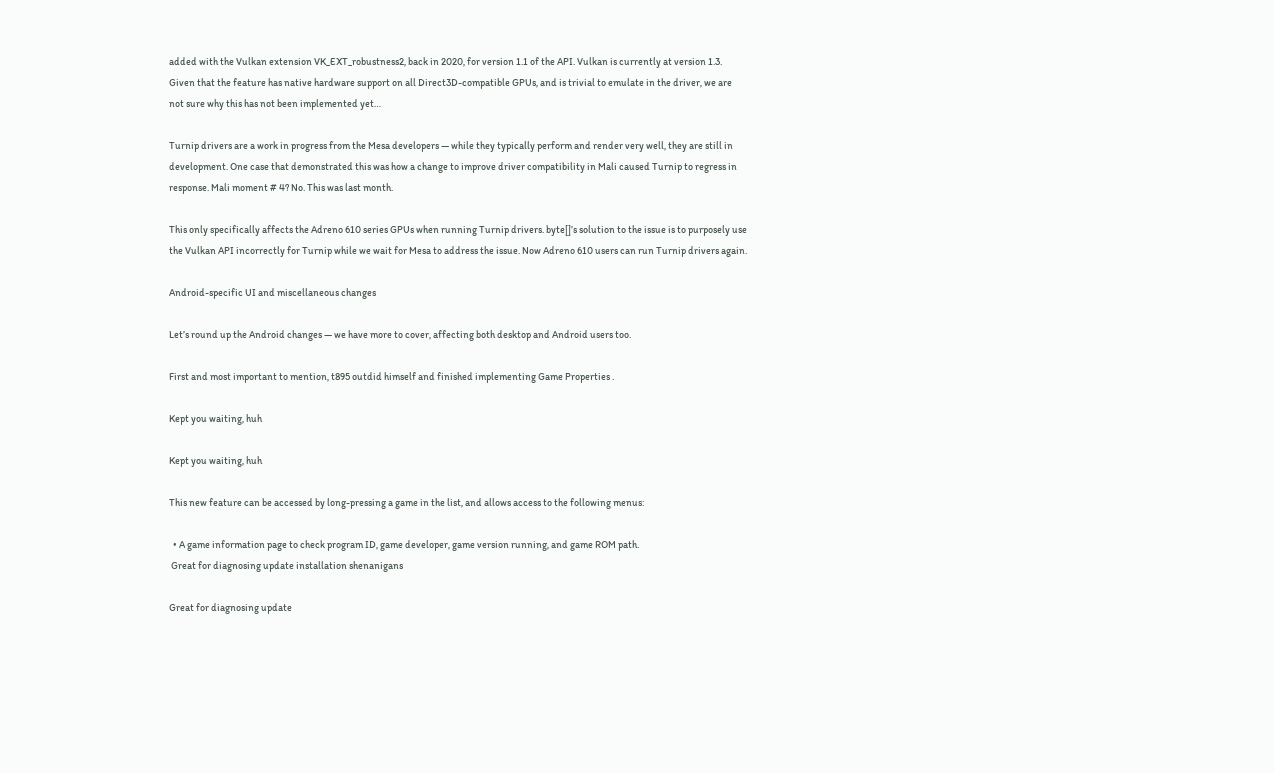added with the Vulkan extension VK_EXT_robustness2, back in 2020, for version 1.1 of the API. Vulkan is currently at version 1.3. Given that the feature has native hardware support on all Direct3D-compatible GPUs, and is trivial to emulate in the driver, we are not sure why this has not been implemented yet…

Turnip drivers are a work in progress from the Mesa developers — while they typically perform and render very well, they are still in development. One case that demonstrated this was how a change to improve driver compatibility in Mali caused Turnip to regress in response. Mali moment # 4? No. This was last month.

This only specifically affects the Adreno 610 series GPUs when running Turnip drivers. byte[]’s solution to the issue is to purposely use the Vulkan API incorrectly for Turnip while we wait for Mesa to address the issue. Now Adreno 610 users can run Turnip drivers again.

Android-specific UI and miscellaneous changes

Let’s round up the Android changes — we have more to cover, affecting both desktop and Android users too.

First and most important to mention, t895 outdid himself and finished implementing Game Properties .

Kept you waiting, huh

Kept you waiting, huh

This new feature can be accessed by long-pressing a game in the list, and allows access to the following menus:

  • A game information page to check program ID, game developer, game version running, and game ROM path.
 Great for diagnosing update installation shenanigans

Great for diagnosing update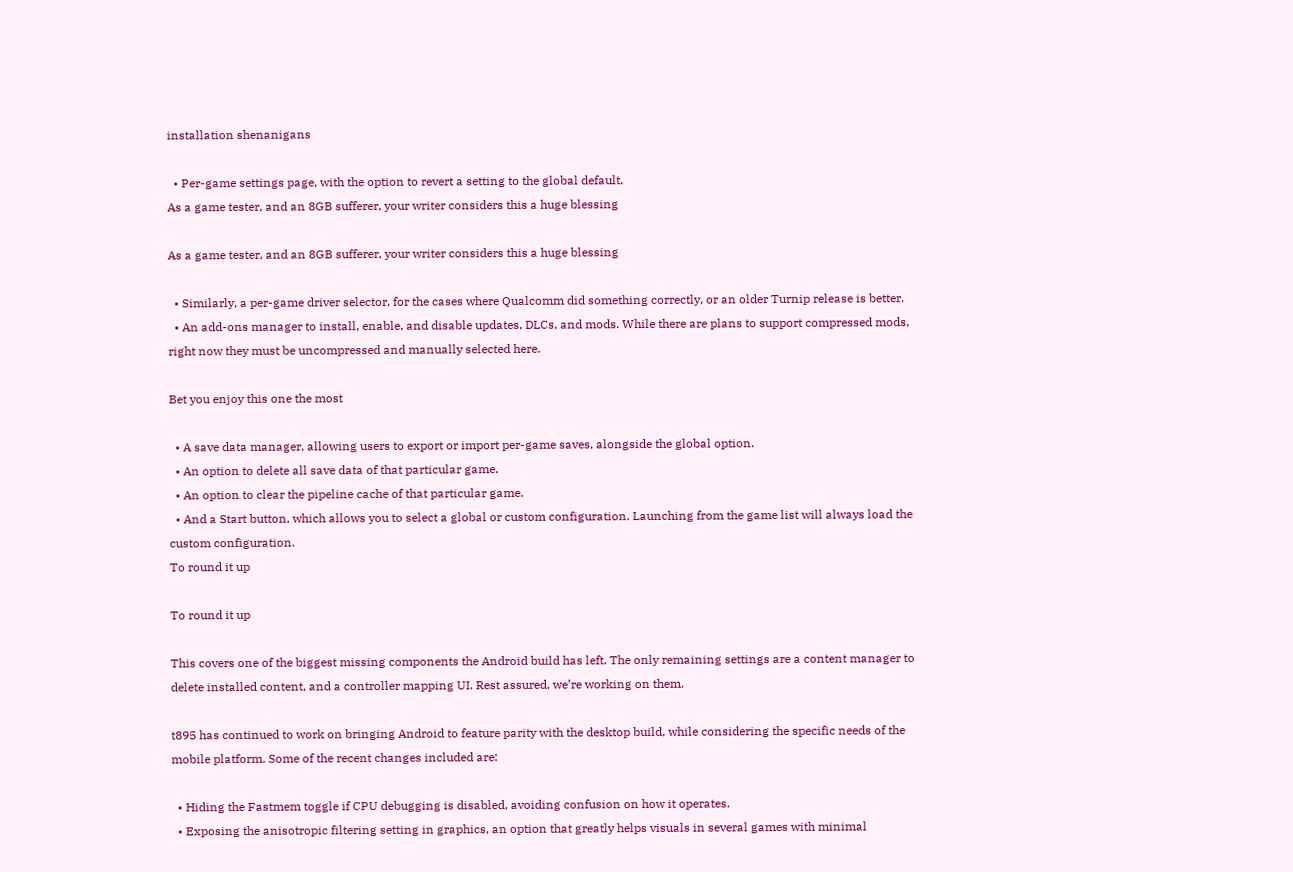installation shenanigans

  • Per-game settings page, with the option to revert a setting to the global default.
As a game tester, and an 8GB sufferer, your writer considers this a huge blessing

As a game tester, and an 8GB sufferer, your writer considers this a huge blessing

  • Similarly, a per-game driver selector, for the cases where Qualcomm did something correctly, or an older Turnip release is better.
  • An add-ons manager to install, enable, and disable updates, DLCs, and mods. While there are plans to support compressed mods, right now they must be uncompressed and manually selected here.

Bet you enjoy this one the most

  • A save data manager, allowing users to export or import per-game saves, alongside the global option.
  • An option to delete all save data of that particular game.
  • An option to clear the pipeline cache of that particular game.
  • And a Start button, which allows you to select a global or custom configuration. Launching from the game list will always load the custom configuration.
To round it up

To round it up

This covers one of the biggest missing components the Android build has left. The only remaining settings are a content manager to delete installed content, and a controller mapping UI. Rest assured, we’re working on them.

t895 has continued to work on bringing Android to feature parity with the desktop build, while considering the specific needs of the mobile platform. Some of the recent changes included are:

  • Hiding the Fastmem toggle if CPU debugging is disabled, avoiding confusion on how it operates.
  • Exposing the anisotropic filtering setting in graphics, an option that greatly helps visuals in several games with minimal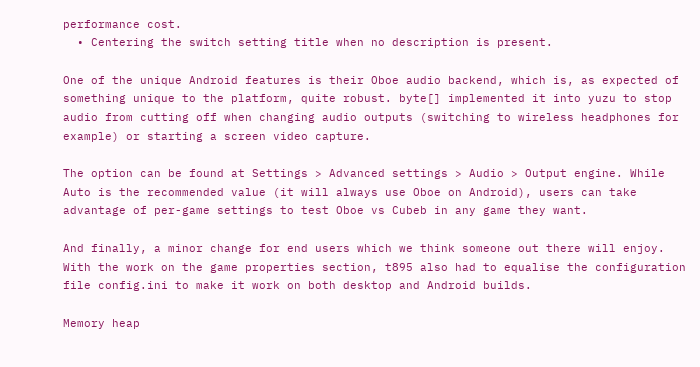performance cost.
  • Centering the switch setting title when no description is present.

One of the unique Android features is their Oboe audio backend, which is, as expected of something unique to the platform, quite robust. byte[] implemented it into yuzu to stop audio from cutting off when changing audio outputs (switching to wireless headphones for example) or starting a screen video capture.

The option can be found at Settings > Advanced settings > Audio > Output engine. While Auto is the recommended value (it will always use Oboe on Android), users can take advantage of per-game settings to test Oboe vs Cubeb in any game they want.

And finally, a minor change for end users which we think someone out there will enjoy. With the work on the game properties section, t895 also had to equalise the configuration file config.ini to make it work on both desktop and Android builds.

Memory heap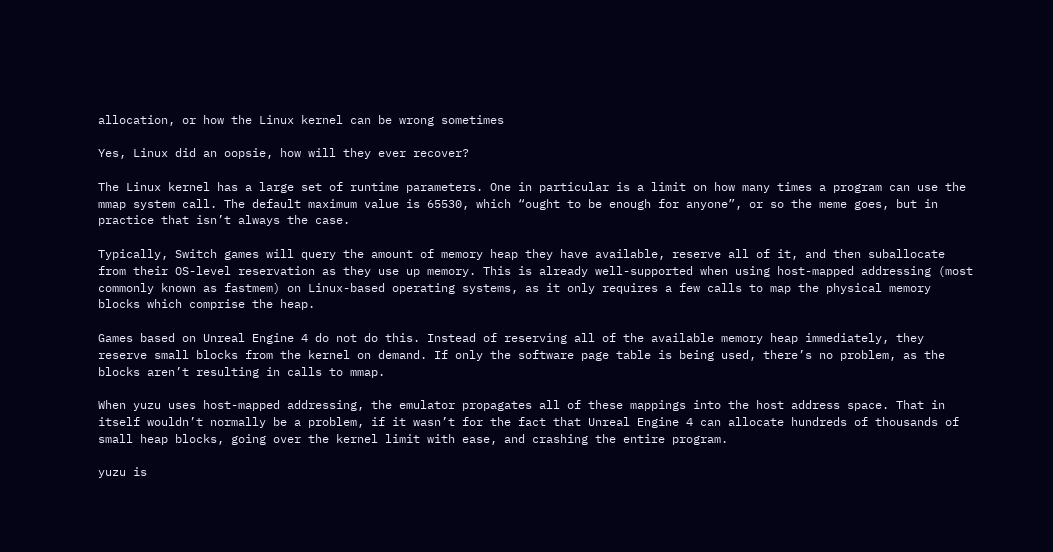allocation, or how the Linux kernel can be wrong sometimes

Yes, Linux did an oopsie, how will they ever recover?

The Linux kernel has a large set of runtime parameters. One in particular is a limit on how many times a program can use the mmap system call. The default maximum value is 65530, which “ought to be enough for anyone”, or so the meme goes, but in practice that isn’t always the case.

Typically, Switch games will query the amount of memory heap they have available, reserve all of it, and then suballocate from their OS-level reservation as they use up memory. This is already well-supported when using host-mapped addressing (most commonly known as fastmem) on Linux-based operating systems, as it only requires a few calls to map the physical memory blocks which comprise the heap.

Games based on Unreal Engine 4 do not do this. Instead of reserving all of the available memory heap immediately, they reserve small blocks from the kernel on demand. If only the software page table is being used, there’s no problem, as the blocks aren’t resulting in calls to mmap.

When yuzu uses host-mapped addressing, the emulator propagates all of these mappings into the host address space. That in itself wouldn’t normally be a problem, if it wasn’t for the fact that Unreal Engine 4 can allocate hundreds of thousands of small heap blocks, going over the kernel limit with ease, and crashing the entire program.

yuzu is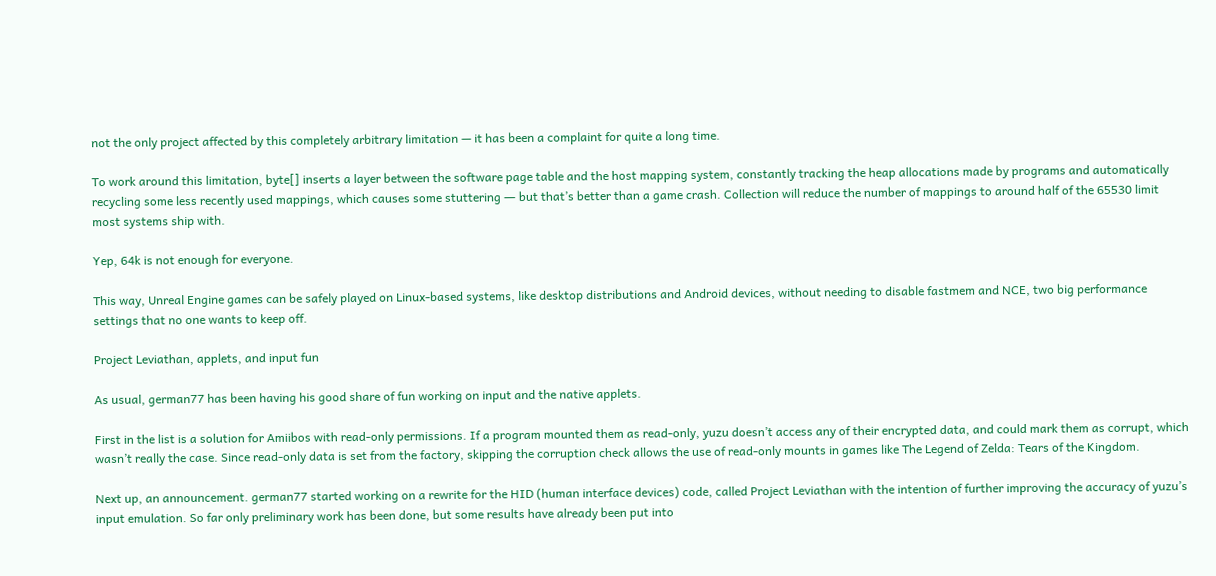not the only project affected by this completely arbitrary limitation — it has been a complaint for quite a long time.

To work around this limitation, byte[] inserts a layer between the software page table and the host mapping system, constantly tracking the heap allocations made by programs and automatically recycling some less recently used mappings, which causes some stuttering ― but that’s better than a game crash. Collection will reduce the number of mappings to around half of the 65530 limit most systems ship with.

Yep, 64k is not enough for everyone.

This way, Unreal Engine games can be safely played on Linux-based systems, like desktop distributions and Android devices, without needing to disable fastmem and NCE, two big performance settings that no one wants to keep off.

Project Leviathan, applets, and input fun

As usual, german77 has been having his good share of fun working on input and the native applets.

First in the list is a solution for Amiibos with read-only permissions. If a program mounted them as read-only, yuzu doesn’t access any of their encrypted data, and could mark them as corrupt, which wasn’t really the case. Since read-only data is set from the factory, skipping the corruption check allows the use of read-only mounts in games like The Legend of Zelda: Tears of the Kingdom.

Next up, an announcement. german77 started working on a rewrite for the HID (human interface devices) code, called Project Leviathan with the intention of further improving the accuracy of yuzu’s input emulation. So far only preliminary work has been done, but some results have already been put into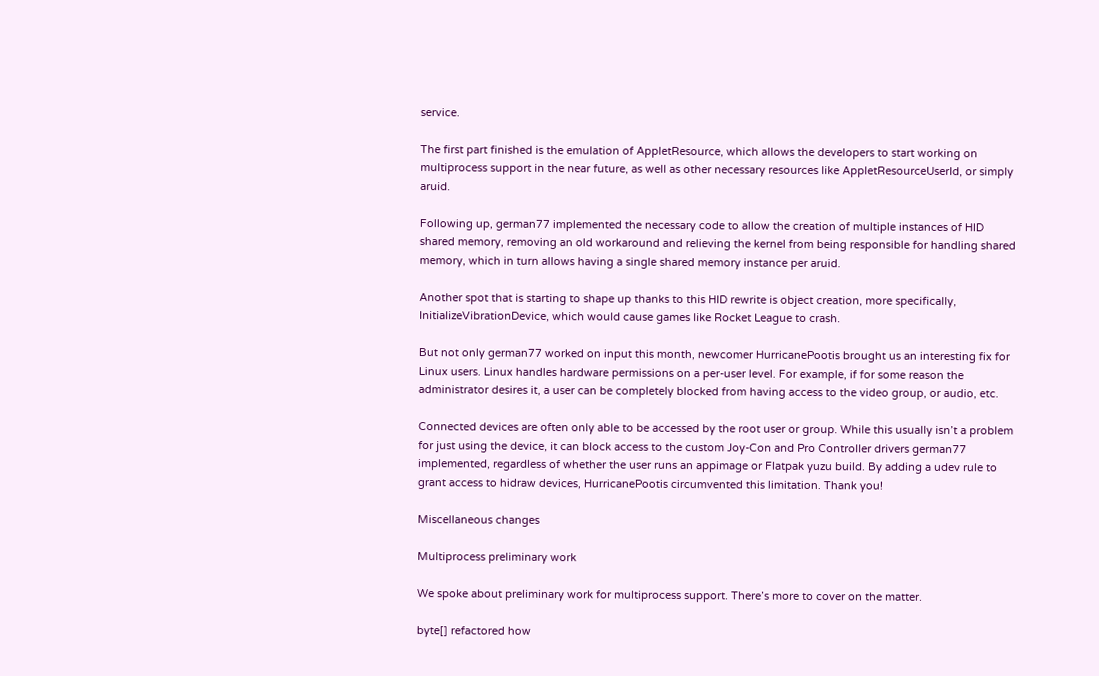service.

The first part finished is the emulation of AppletResource, which allows the developers to start working on multiprocess support in the near future, as well as other necessary resources like AppletResourceUserId, or simply aruid.

Following up, german77 implemented the necessary code to allow the creation of multiple instances of HID shared memory, removing an old workaround and relieving the kernel from being responsible for handling shared memory, which in turn allows having a single shared memory instance per aruid.

Another spot that is starting to shape up thanks to this HID rewrite is object creation, more specifically, InitializeVibrationDevice, which would cause games like Rocket League to crash.

But not only german77 worked on input this month, newcomer HurricanePootis brought us an interesting fix for Linux users. Linux handles hardware permissions on a per-user level. For example, if for some reason the administrator desires it, a user can be completely blocked from having access to the video group, or audio, etc.

Connected devices are often only able to be accessed by the root user or group. While this usually isn’t a problem for just using the device, it can block access to the custom Joy-Con and Pro Controller drivers german77 implemented, regardless of whether the user runs an appimage or Flatpak yuzu build. By adding a udev rule to grant access to hidraw devices, HurricanePootis circumvented this limitation. Thank you!

Miscellaneous changes

Multiprocess preliminary work

We spoke about preliminary work for multiprocess support. There’s more to cover on the matter.

byte[] refactored how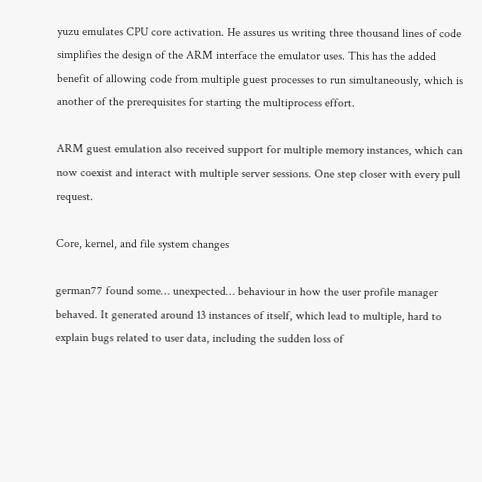yuzu emulates CPU core activation. He assures us writing three thousand lines of code simplifies the design of the ARM interface the emulator uses. This has the added benefit of allowing code from multiple guest processes to run simultaneously, which is another of the prerequisites for starting the multiprocess effort.

ARM guest emulation also received support for multiple memory instances, which can now coexist and interact with multiple server sessions. One step closer with every pull request.

Core, kernel, and file system changes

german77 found some… unexpected… behaviour in how the user profile manager behaved. It generated around 13 instances of itself, which lead to multiple, hard to explain bugs related to user data, including the sudden loss of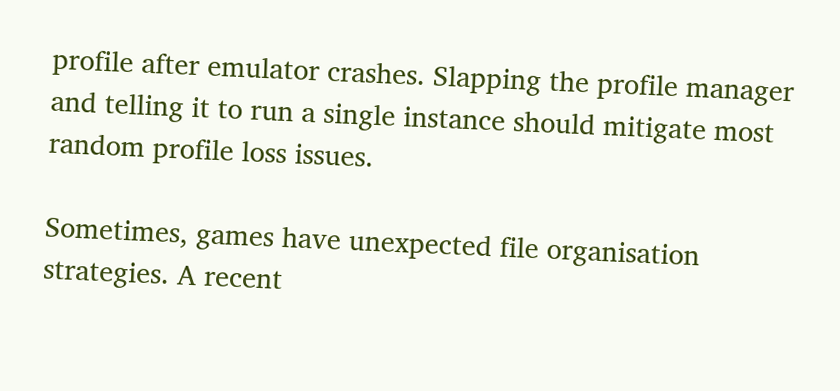profile after emulator crashes. Slapping the profile manager and telling it to run a single instance should mitigate most random profile loss issues.

Sometimes, games have unexpected file organisation strategies. A recent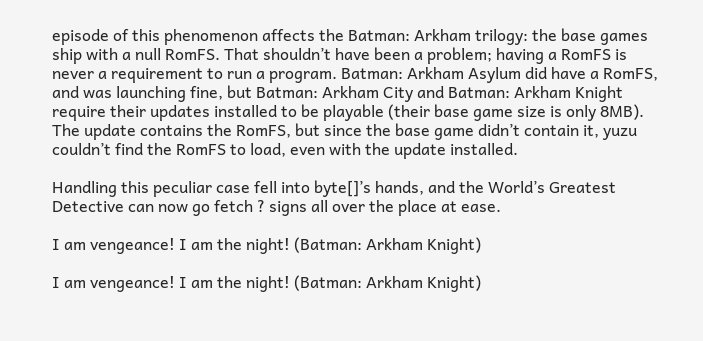episode of this phenomenon affects the Batman: Arkham trilogy: the base games ship with a null RomFS. That shouldn’t have been a problem; having a RomFS is never a requirement to run a program. Batman: Arkham Asylum did have a RomFS, and was launching fine, but Batman: Arkham City and Batman: Arkham Knight require their updates installed to be playable (their base game size is only 8MB). The update contains the RomFS, but since the base game didn’t contain it, yuzu couldn’t find the RomFS to load, even with the update installed.

Handling this peculiar case fell into byte[]’s hands, and the World’s Greatest Detective can now go fetch ? signs all over the place at ease.

I am vengeance! I am the night! (Batman: Arkham Knight)

I am vengeance! I am the night! (Batman: Arkham Knight)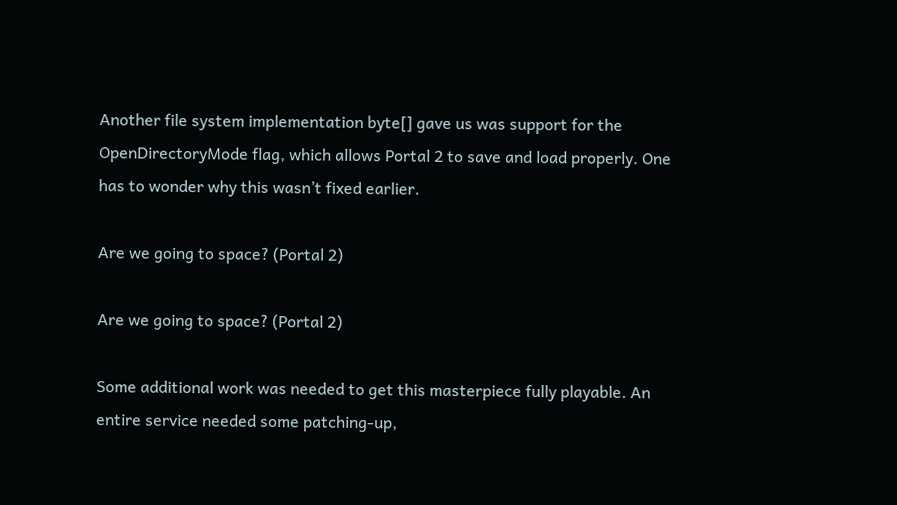Another file system implementation byte[] gave us was support for the OpenDirectoryMode flag, which allows Portal 2 to save and load properly. One has to wonder why this wasn’t fixed earlier.

Are we going to space? (Portal 2)

Are we going to space? (Portal 2)

Some additional work was needed to get this masterpiece fully playable. An entire service needed some patching-up,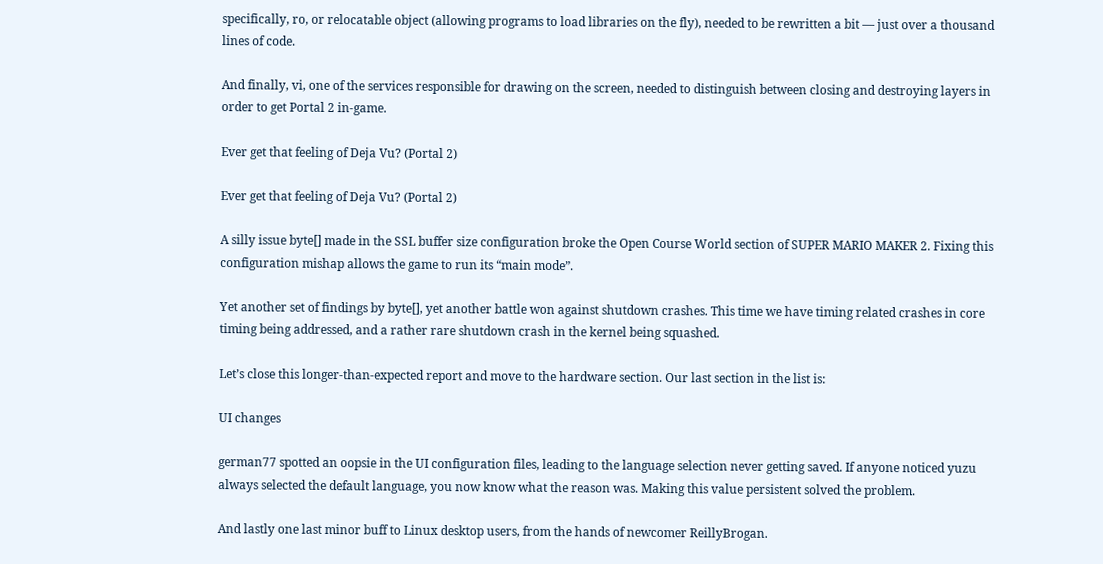specifically, ro, or relocatable object (allowing programs to load libraries on the fly), needed to be rewritten a bit — just over a thousand lines of code.

And finally, vi, one of the services responsible for drawing on the screen, needed to distinguish between closing and destroying layers in order to get Portal 2 in-game.

Ever get that feeling of Deja Vu? (Portal 2)

Ever get that feeling of Deja Vu? (Portal 2)

A silly issue byte[] made in the SSL buffer size configuration broke the Open Course World section of SUPER MARIO MAKER 2. Fixing this configuration mishap allows the game to run its “main mode”.

Yet another set of findings by byte[], yet another battle won against shutdown crashes. This time we have timing related crashes in core timing being addressed, and a rather rare shutdown crash in the kernel being squashed.

Let’s close this longer-than-expected report and move to the hardware section. Our last section in the list is:

UI changes

german77 spotted an oopsie in the UI configuration files, leading to the language selection never getting saved. If anyone noticed yuzu always selected the default language, you now know what the reason was. Making this value persistent solved the problem.

And lastly one last minor buff to Linux desktop users, from the hands of newcomer ReillyBrogan.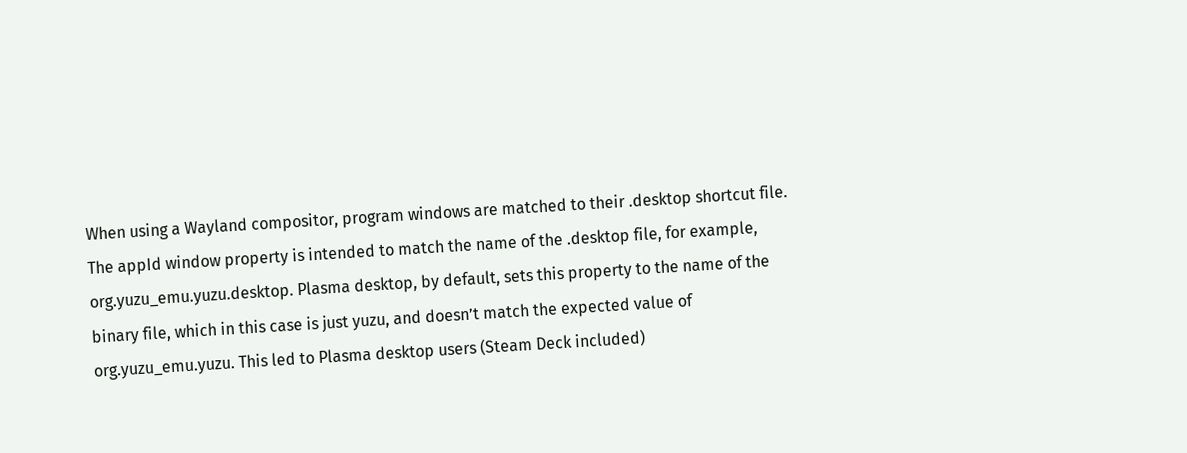When using a Wayland compositor, program windows are matched to their .desktop shortcut file. The appId window property is intended to match the name of the .desktop file, for example, org.yuzu_emu.yuzu.desktop. Plasma desktop, by default, sets this property to the name of the binary file, which in this case is just yuzu, and doesn’t match the expected value of org.yuzu_emu.yuzu. This led to Plasma desktop users (Steam Deck included)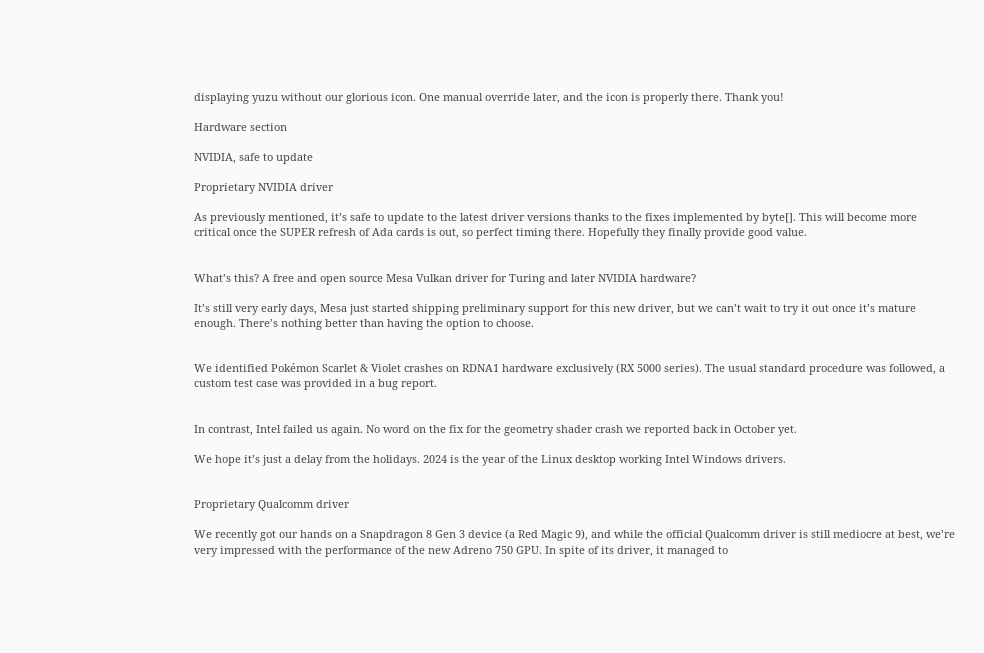displaying yuzu without our glorious icon. One manual override later, and the icon is properly there. Thank you!

Hardware section

NVIDIA, safe to update

Proprietary NVIDIA driver

As previously mentioned, it’s safe to update to the latest driver versions thanks to the fixes implemented by byte[]. This will become more critical once the SUPER refresh of Ada cards is out, so perfect timing there. Hopefully they finally provide good value.


What’s this? A free and open source Mesa Vulkan driver for Turing and later NVIDIA hardware?

It’s still very early days, Mesa just started shipping preliminary support for this new driver, but we can’t wait to try it out once it’s mature enough. There’s nothing better than having the option to choose.


We identified Pokémon Scarlet & Violet crashes on RDNA1 hardware exclusively (RX 5000 series). The usual standard procedure was followed, a custom test case was provided in a bug report.


In contrast, Intel failed us again. No word on the fix for the geometry shader crash we reported back in October yet.

We hope it’s just a delay from the holidays. 2024 is the year of the Linux desktop working Intel Windows drivers.


Proprietary Qualcomm driver

We recently got our hands on a Snapdragon 8 Gen 3 device (a Red Magic 9), and while the official Qualcomm driver is still mediocre at best, we’re very impressed with the performance of the new Adreno 750 GPU. In spite of its driver, it managed to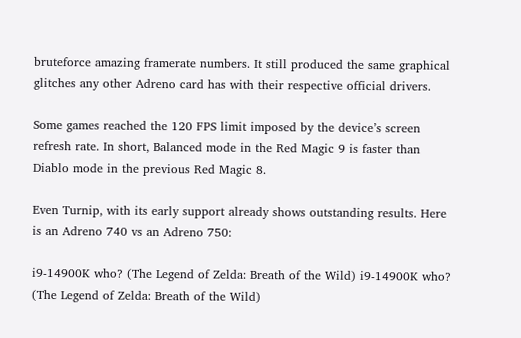bruteforce amazing framerate numbers. It still produced the same graphical glitches any other Adreno card has with their respective official drivers.

Some games reached the 120 FPS limit imposed by the device’s screen refresh rate. In short, Balanced mode in the Red Magic 9 is faster than Diablo mode in the previous Red Magic 8.

Even Turnip, with its early support already shows outstanding results. Here is an Adreno 740 vs an Adreno 750:

i9-14900K who? (The Legend of Zelda: Breath of the Wild) i9-14900K who? (The Legend of Zelda: Breath of the Wild)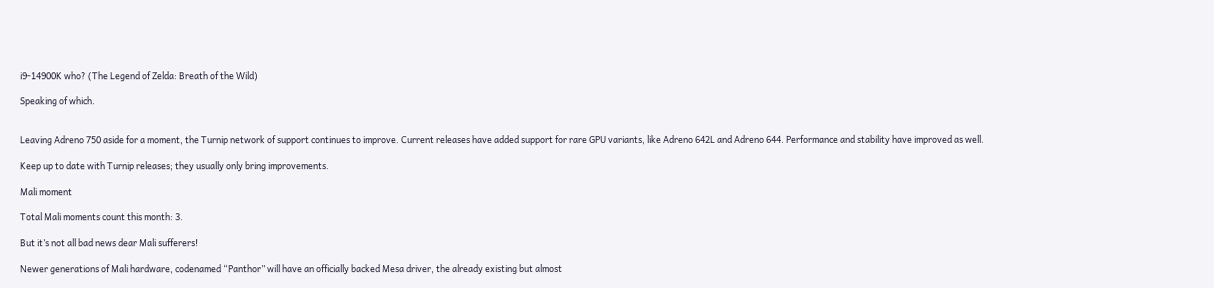i9-14900K who? (The Legend of Zelda: Breath of the Wild)

Speaking of which.


Leaving Adreno 750 aside for a moment, the Turnip network of support continues to improve. Current releases have added support for rare GPU variants, like Adreno 642L and Adreno 644. Performance and stability have improved as well.

Keep up to date with Turnip releases; they usually only bring improvements.

Mali moment

Total Mali moments count this month: 3.

But it’s not all bad news dear Mali sufferers!

Newer generations of Mali hardware, codenamed “Panthor” will have an officially backed Mesa driver, the already existing but almost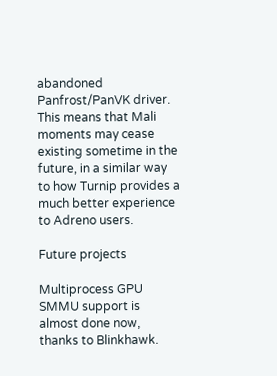abandoned Panfrost/PanVK driver. This means that Mali moments may cease existing sometime in the future, in a similar way to how Turnip provides a much better experience to Adreno users.

Future projects

Multiprocess GPU SMMU support is almost done now, thanks to Blinkhawk.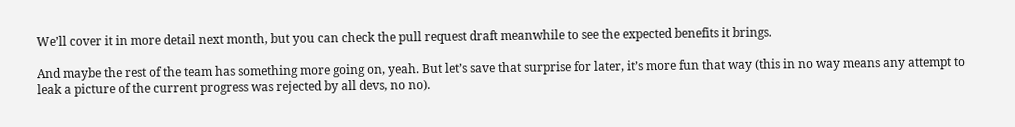We’ll cover it in more detail next month, but you can check the pull request draft meanwhile to see the expected benefits it brings.

And maybe the rest of the team has something more going on, yeah. But let’s save that surprise for later, it’s more fun that way (this in no way means any attempt to leak a picture of the current progress was rejected by all devs, no no).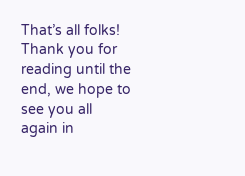That’s all folks! Thank you for reading until the end, we hope to see you all again in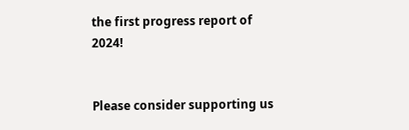the first progress report of 2024!


Please consider supporting us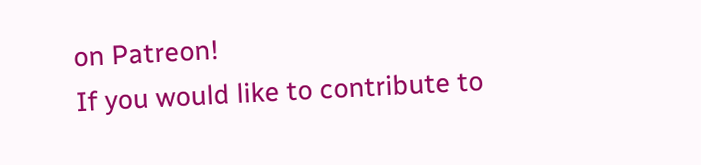on Patreon!
If you would like to contribute to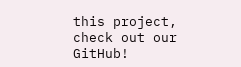this project, check out our GitHub!